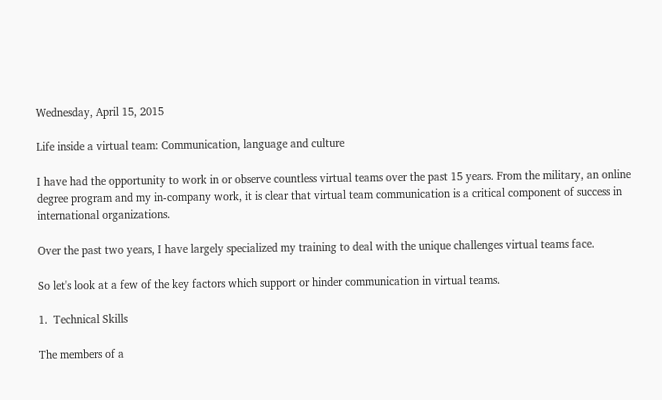Wednesday, April 15, 2015

Life inside a virtual team: Communication, language and culture

I have had the opportunity to work in or observe countless virtual teams over the past 15 years. From the military, an online degree program and my in-company work, it is clear that virtual team communication is a critical component of success in international organizations.

Over the past two years, I have largely specialized my training to deal with the unique challenges virtual teams face.

So let's look at a few of the key factors which support or hinder communication in virtual teams.

1.  Technical Skills

The members of a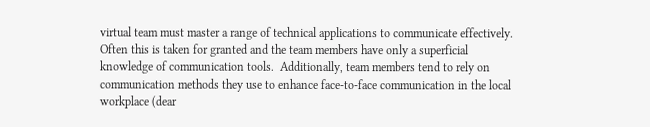virtual team must master a range of technical applications to communicate effectively. Often this is taken for granted and the team members have only a superficial knowledge of communication tools.  Additionally, team members tend to rely on communication methods they use to enhance face-to-face communication in the local workplace (dear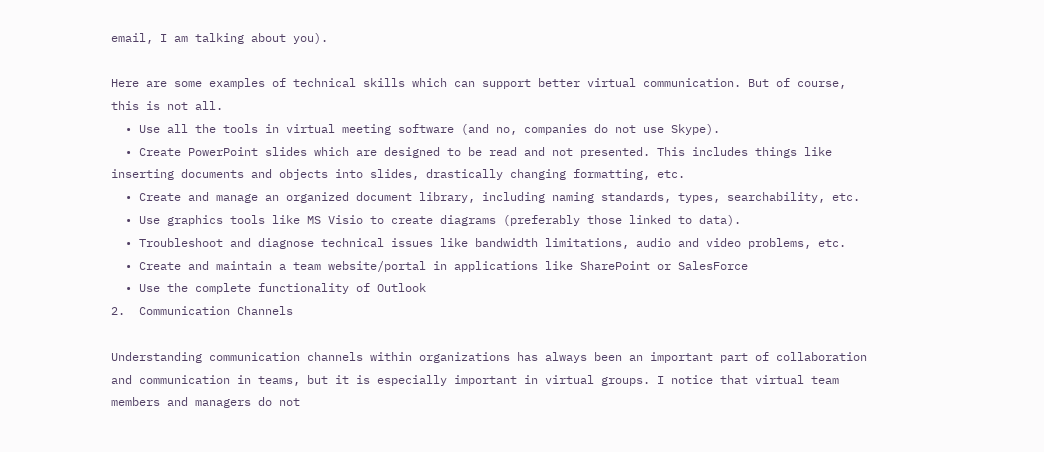email, I am talking about you).

Here are some examples of technical skills which can support better virtual communication. But of course, this is not all.
  • Use all the tools in virtual meeting software (and no, companies do not use Skype).
  • Create PowerPoint slides which are designed to be read and not presented. This includes things like inserting documents and objects into slides, drastically changing formatting, etc.
  • Create and manage an organized document library, including naming standards, types, searchability, etc.
  • Use graphics tools like MS Visio to create diagrams (preferably those linked to data).
  • Troubleshoot and diagnose technical issues like bandwidth limitations, audio and video problems, etc.
  • Create and maintain a team website/portal in applications like SharePoint or SalesForce
  • Use the complete functionality of Outlook
2.  Communication Channels

Understanding communication channels within organizations has always been an important part of collaboration and communication in teams, but it is especially important in virtual groups. I notice that virtual team members and managers do not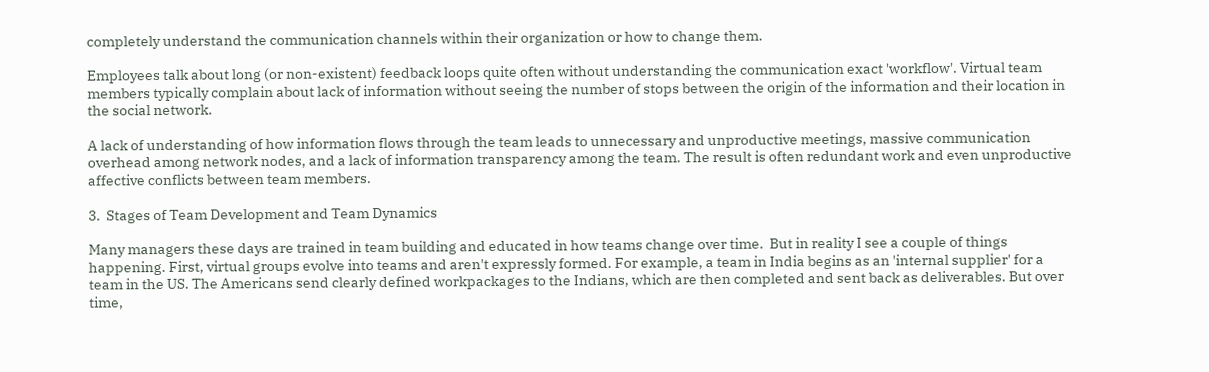completely understand the communication channels within their organization or how to change them.

Employees talk about long (or non-existent) feedback loops quite often without understanding the communication exact 'workflow'. Virtual team members typically complain about lack of information without seeing the number of stops between the origin of the information and their location in the social network.

A lack of understanding of how information flows through the team leads to unnecessary and unproductive meetings, massive communication overhead among network nodes, and a lack of information transparency among the team. The result is often redundant work and even unproductive affective conflicts between team members.

3.  Stages of Team Development and Team Dynamics

Many managers these days are trained in team building and educated in how teams change over time.  But in reality I see a couple of things happening. First, virtual groups evolve into teams and aren't expressly formed. For example, a team in India begins as an 'internal supplier' for a team in the US. The Americans send clearly defined workpackages to the Indians, which are then completed and sent back as deliverables. But over time,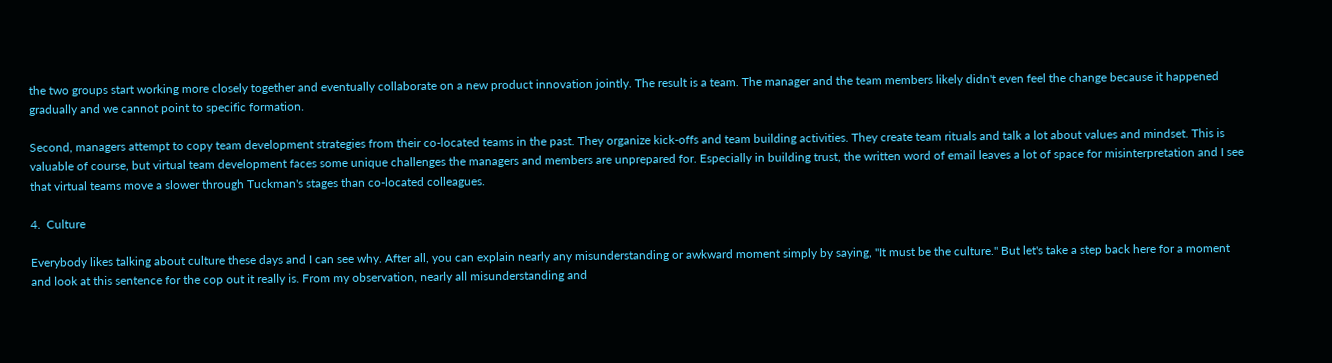the two groups start working more closely together and eventually collaborate on a new product innovation jointly. The result is a team. The manager and the team members likely didn't even feel the change because it happened gradually and we cannot point to specific formation.

Second, managers attempt to copy team development strategies from their co-located teams in the past. They organize kick-offs and team building activities. They create team rituals and talk a lot about values and mindset. This is valuable of course, but virtual team development faces some unique challenges the managers and members are unprepared for. Especially in building trust, the written word of email leaves a lot of space for misinterpretation and I see that virtual teams move a slower through Tuckman's stages than co-located colleagues.

4.  Culture

Everybody likes talking about culture these days and I can see why. After all, you can explain nearly any misunderstanding or awkward moment simply by saying, "It must be the culture." But let's take a step back here for a moment and look at this sentence for the cop out it really is. From my observation, nearly all misunderstanding and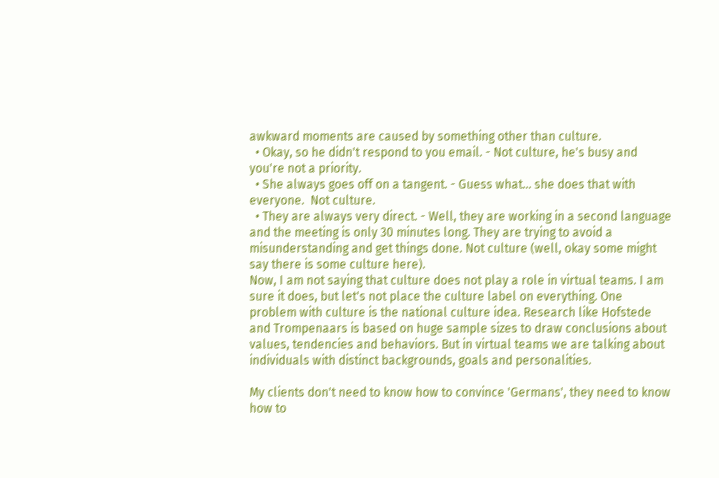awkward moments are caused by something other than culture.
  • Okay, so he didn't respond to you email. - Not culture, he's busy and you're not a priority.
  • She always goes off on a tangent. - Guess what... she does that with everyone.  Not culture.
  • They are always very direct. - Well, they are working in a second language and the meeting is only 30 minutes long. They are trying to avoid a misunderstanding and get things done. Not culture (well, okay some might say there is some culture here).
Now, I am not saying that culture does not play a role in virtual teams. I am sure it does, but let's not place the culture label on everything. One problem with culture is the national culture idea. Research like Hofstede and Trompenaars is based on huge sample sizes to draw conclusions about values, tendencies and behaviors. But in virtual teams we are talking about individuals with distinct backgrounds, goals and personalities.

My clients don't need to know how to convince 'Germans', they need to know how to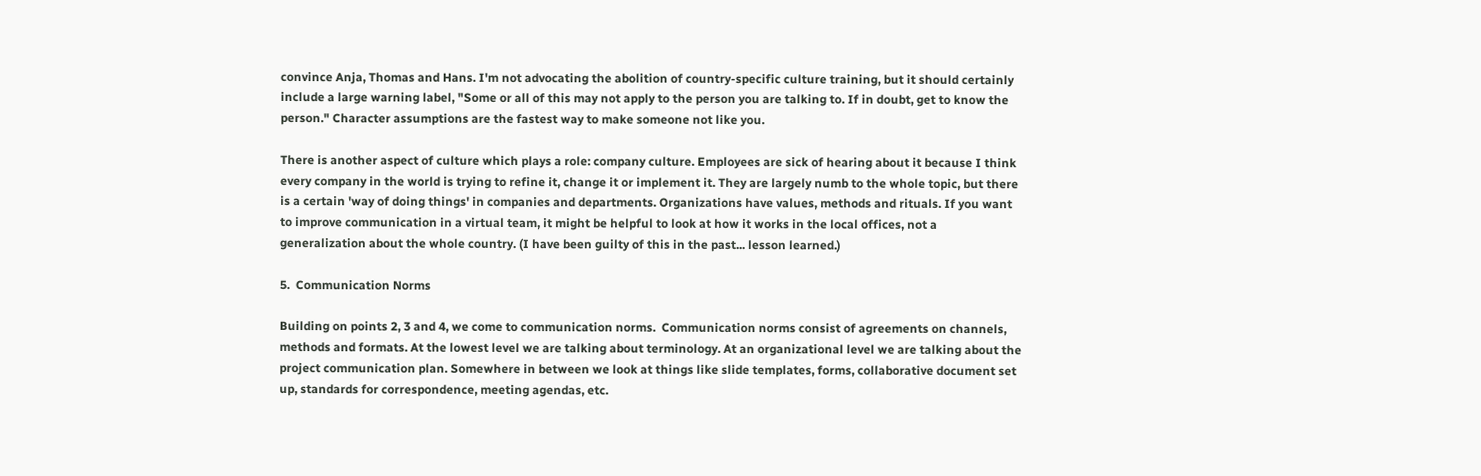convince Anja, Thomas and Hans. I'm not advocating the abolition of country-specific culture training, but it should certainly include a large warning label, "Some or all of this may not apply to the person you are talking to. If in doubt, get to know the person." Character assumptions are the fastest way to make someone not like you.

There is another aspect of culture which plays a role: company culture. Employees are sick of hearing about it because I think every company in the world is trying to refine it, change it or implement it. They are largely numb to the whole topic, but there is a certain 'way of doing things' in companies and departments. Organizations have values, methods and rituals. If you want to improve communication in a virtual team, it might be helpful to look at how it works in the local offices, not a generalization about the whole country. (I have been guilty of this in the past... lesson learned.)

5.  Communication Norms

Building on points 2, 3 and 4, we come to communication norms.  Communication norms consist of agreements on channels, methods and formats. At the lowest level we are talking about terminology. At an organizational level we are talking about the project communication plan. Somewhere in between we look at things like slide templates, forms, collaborative document set up, standards for correspondence, meeting agendas, etc.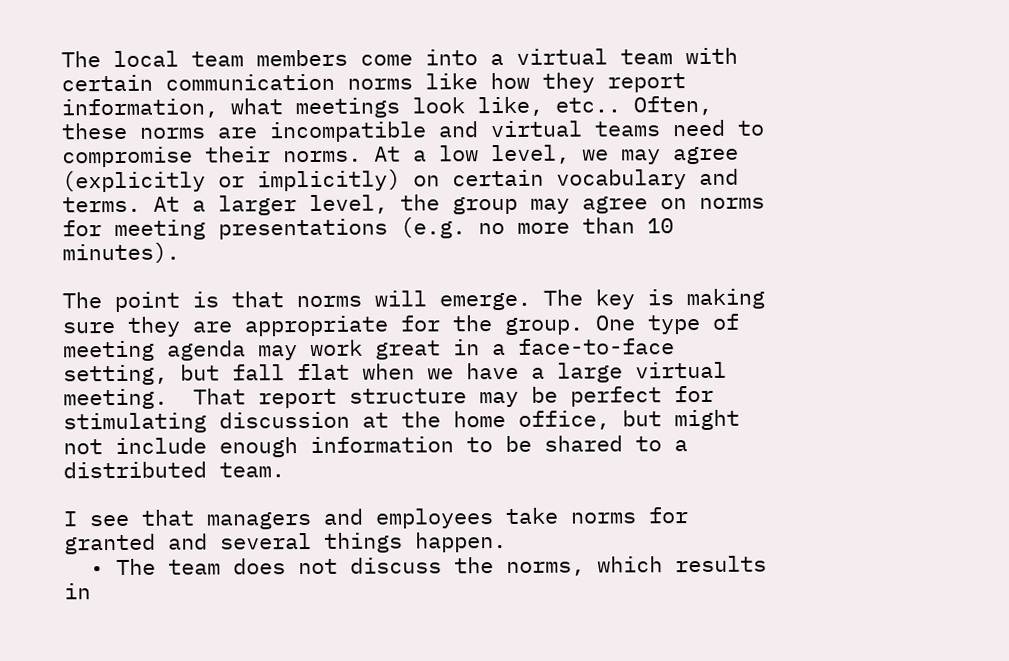The local team members come into a virtual team with certain communication norms like how they report information, what meetings look like, etc.. Often, these norms are incompatible and virtual teams need to compromise their norms. At a low level, we may agree (explicitly or implicitly) on certain vocabulary and terms. At a larger level, the group may agree on norms for meeting presentations (e.g. no more than 10 minutes).

The point is that norms will emerge. The key is making sure they are appropriate for the group. One type of meeting agenda may work great in a face-to-face setting, but fall flat when we have a large virtual meeting.  That report structure may be perfect for stimulating discussion at the home office, but might not include enough information to be shared to a distributed team.

I see that managers and employees take norms for granted and several things happen.
  • The team does not discuss the norms, which results in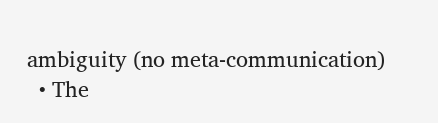ambiguity (no meta-communication)
  • The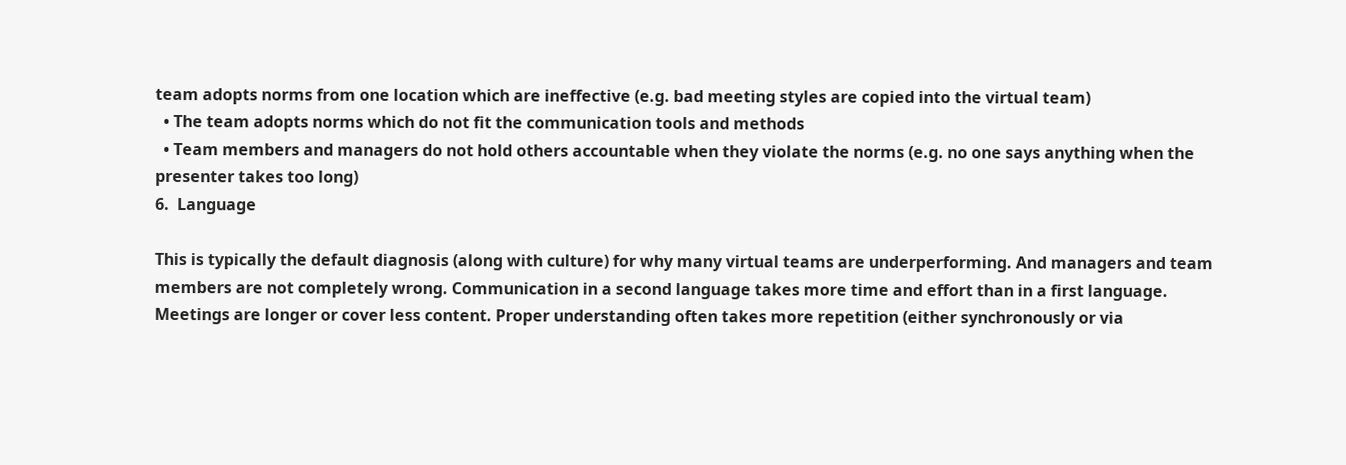team adopts norms from one location which are ineffective (e.g. bad meeting styles are copied into the virtual team)
  • The team adopts norms which do not fit the communication tools and methods
  • Team members and managers do not hold others accountable when they violate the norms (e.g. no one says anything when the presenter takes too long)
6.  Language

This is typically the default diagnosis (along with culture) for why many virtual teams are underperforming. And managers and team members are not completely wrong. Communication in a second language takes more time and effort than in a first language. Meetings are longer or cover less content. Proper understanding often takes more repetition (either synchronously or via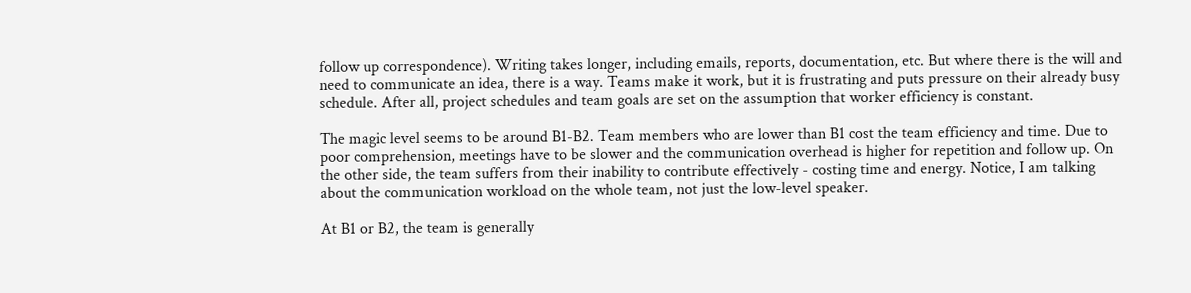follow up correspondence). Writing takes longer, including emails, reports, documentation, etc. But where there is the will and need to communicate an idea, there is a way. Teams make it work, but it is frustrating and puts pressure on their already busy schedule. After all, project schedules and team goals are set on the assumption that worker efficiency is constant.

The magic level seems to be around B1-B2. Team members who are lower than B1 cost the team efficiency and time. Due to poor comprehension, meetings have to be slower and the communication overhead is higher for repetition and follow up. On the other side, the team suffers from their inability to contribute effectively - costing time and energy. Notice, I am talking about the communication workload on the whole team, not just the low-level speaker.

At B1 or B2, the team is generally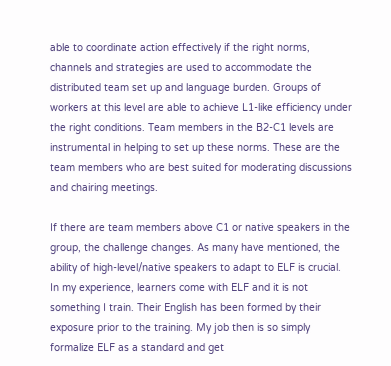able to coordinate action effectively if the right norms, channels and strategies are used to accommodate the distributed team set up and language burden. Groups of workers at this level are able to achieve L1-like efficiency under the right conditions. Team members in the B2-C1 levels are instrumental in helping to set up these norms. These are the team members who are best suited for moderating discussions and chairing meetings.

If there are team members above C1 or native speakers in the group, the challenge changes. As many have mentioned, the ability of high-level/native speakers to adapt to ELF is crucial. In my experience, learners come with ELF and it is not something I train. Their English has been formed by their exposure prior to the training. My job then is so simply formalize ELF as a standard and get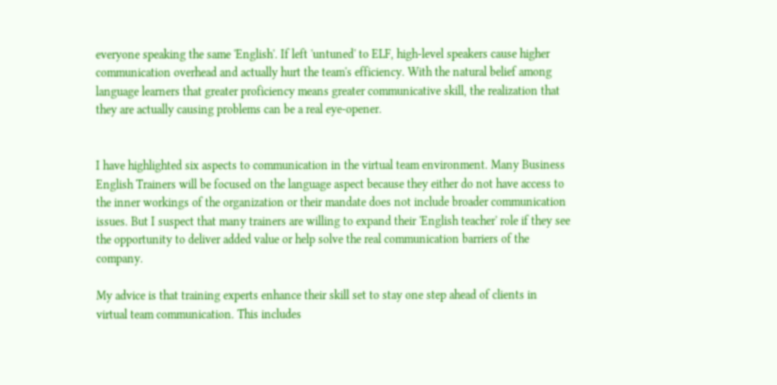everyone speaking the same 'English'. If left 'untuned' to ELF, high-level speakers cause higher communication overhead and actually hurt the team's efficiency. With the natural belief among language learners that greater proficiency means greater communicative skill, the realization that they are actually causing problems can be a real eye-opener.


I have highlighted six aspects to communication in the virtual team environment. Many Business English Trainers will be focused on the language aspect because they either do not have access to the inner workings of the organization or their mandate does not include broader communication issues. But I suspect that many trainers are willing to expand their 'English teacher' role if they see the opportunity to deliver added value or help solve the real communication barriers of the company.

My advice is that training experts enhance their skill set to stay one step ahead of clients in virtual team communication. This includes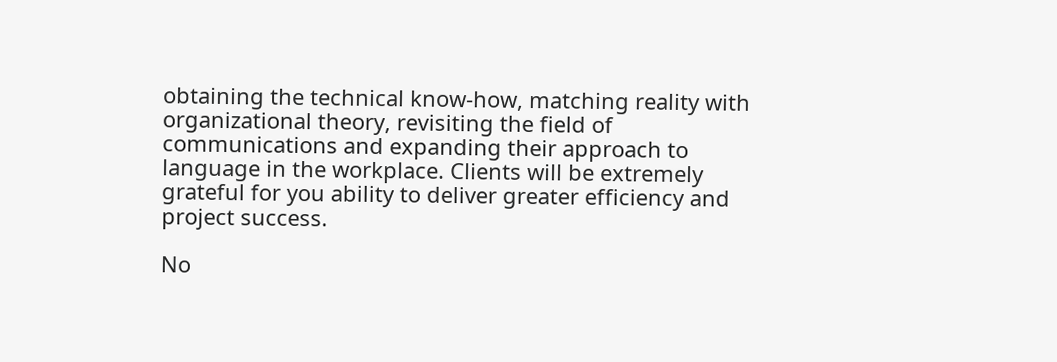obtaining the technical know-how, matching reality with organizational theory, revisiting the field of communications and expanding their approach to language in the workplace. Clients will be extremely grateful for you ability to deliver greater efficiency and project success.

No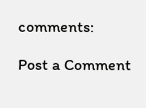comments:

Post a Comment